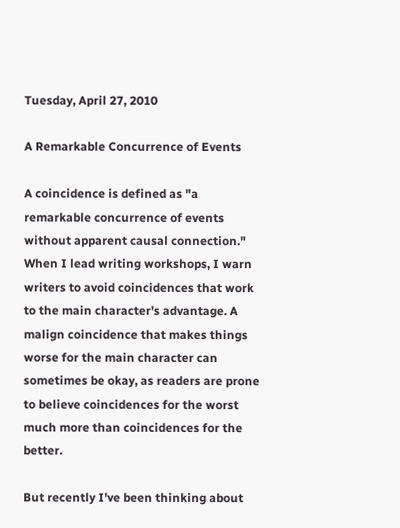Tuesday, April 27, 2010

A Remarkable Concurrence of Events

A coincidence is defined as "a remarkable concurrence of events without apparent causal connection." When I lead writing workshops, I warn writers to avoid coincidences that work to the main character's advantage. A malign coincidence that makes things worse for the main character can sometimes be okay, as readers are prone to believe coincidences for the worst much more than coincidences for the better.

But recently I've been thinking about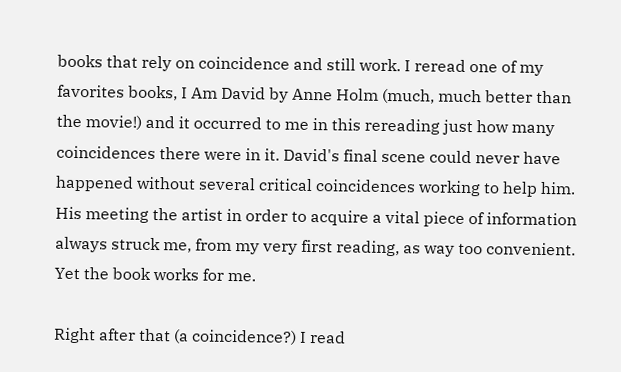books that rely on coincidence and still work. I reread one of my favorites books, I Am David by Anne Holm (much, much better than the movie!) and it occurred to me in this rereading just how many coincidences there were in it. David's final scene could never have happened without several critical coincidences working to help him. His meeting the artist in order to acquire a vital piece of information always struck me, from my very first reading, as way too convenient. Yet the book works for me.

Right after that (a coincidence?) I read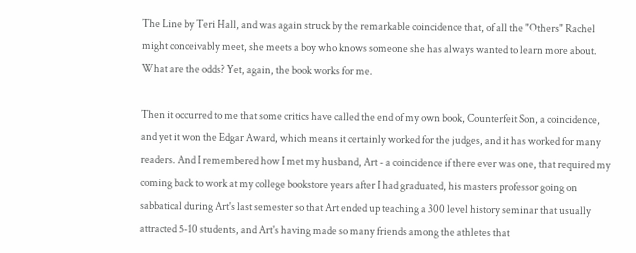The Line by Teri Hall, and was again struck by the remarkable coincidence that, of all the "Others" Rachel might conceivably meet, she meets a boy who knows someone she has always wanted to learn more about. What are the odds? Yet, again, the book works for me.

Then it occurred to me that some critics have called the end of my own book, Counterfeit Son, a coincidence, and yet it won the Edgar Award, which means it certainly worked for the judges, and it has worked for many readers. And I remembered how I met my husband, Art - a coincidence if there ever was one, that required my coming back to work at my college bookstore years after I had graduated, his masters professor going on sabbatical during Art's last semester so that Art ended up teaching a 300 level history seminar that usually attracted 5-10 students, and Art's having made so many friends among the athletes that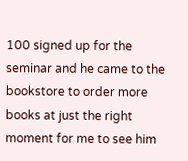100 signed up for the seminar and he came to the bookstore to order more books at just the right moment for me to see him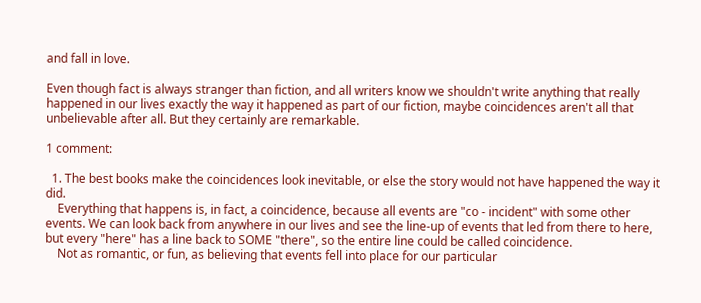and fall in love.

Even though fact is always stranger than fiction, and all writers know we shouldn't write anything that really happened in our lives exactly the way it happened as part of our fiction, maybe coincidences aren't all that unbelievable after all. But they certainly are remarkable.

1 comment:

  1. The best books make the coincidences look inevitable, or else the story would not have happened the way it did.
    Everything that happens is, in fact, a coincidence, because all events are "co - incident" with some other events. We can look back from anywhere in our lives and see the line-up of events that led from there to here, but every "here" has a line back to SOME "there", so the entire line could be called coincidence.
    Not as romantic, or fun, as believing that events fell into place for our particular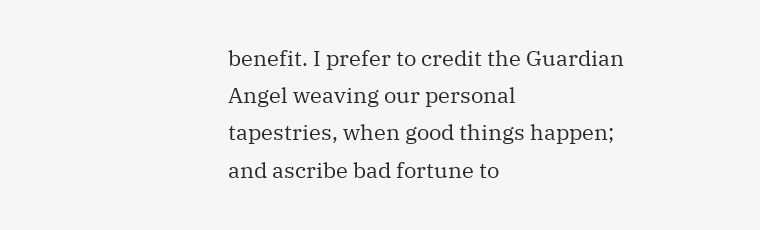benefit. I prefer to credit the Guardian Angel weaving our personal tapestries, when good things happen; and ascribe bad fortune to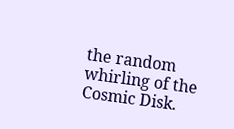the random whirling of the Cosmic Disk.